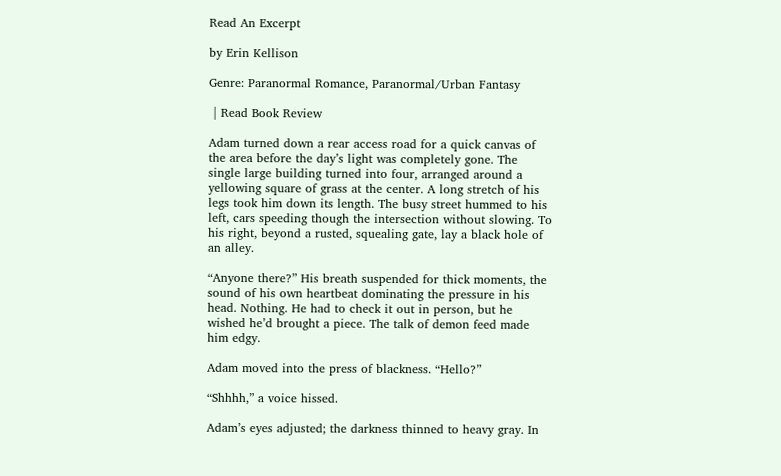Read An Excerpt

by Erin Kellison

Genre: Paranormal Romance, Paranormal/Urban Fantasy

 | Read Book Review

Adam turned down a rear access road for a quick canvas of the area before the day’s light was completely gone. The single large building turned into four, arranged around a yellowing square of grass at the center. A long stretch of his legs took him down its length. The busy street hummed to his left, cars speeding though the intersection without slowing. To his right, beyond a rusted, squealing gate, lay a black hole of an alley.

“Anyone there?” His breath suspended for thick moments, the sound of his own heartbeat dominating the pressure in his head. Nothing. He had to check it out in person, but he wished he’d brought a piece. The talk of demon feed made him edgy.

Adam moved into the press of blackness. “Hello?”

“Shhhh,” a voice hissed.

Adam’s eyes adjusted; the darkness thinned to heavy gray. In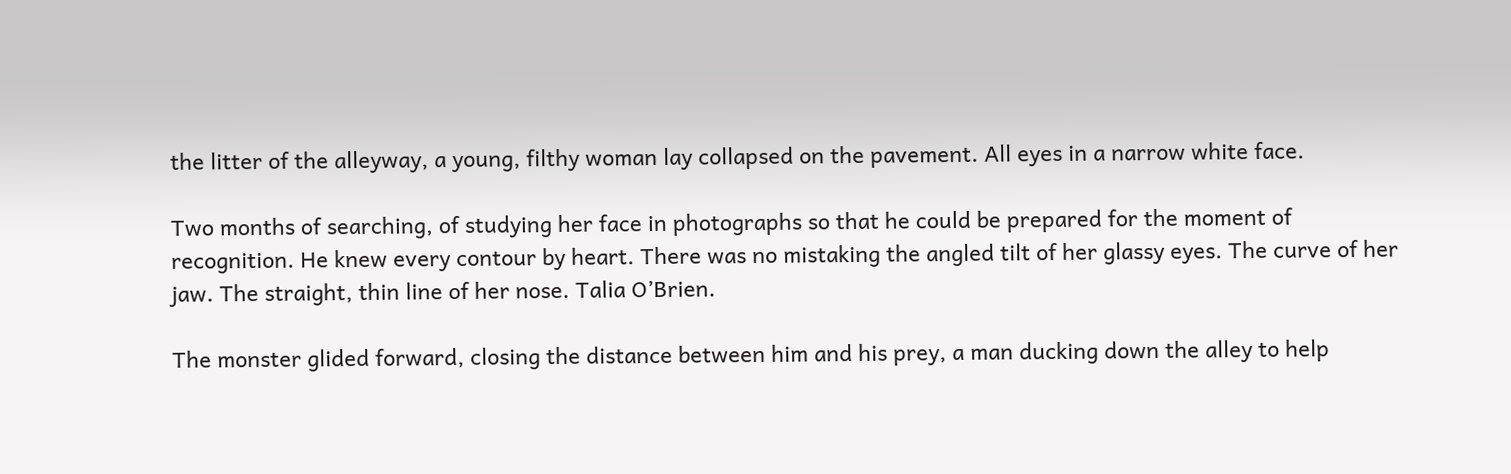the litter of the alleyway, a young, filthy woman lay collapsed on the pavement. All eyes in a narrow white face.

Two months of searching, of studying her face in photographs so that he could be prepared for the moment of recognition. He knew every contour by heart. There was no mistaking the angled tilt of her glassy eyes. The curve of her jaw. The straight, thin line of her nose. Talia O’Brien.

The monster glided forward, closing the distance between him and his prey, a man ducking down the alley to help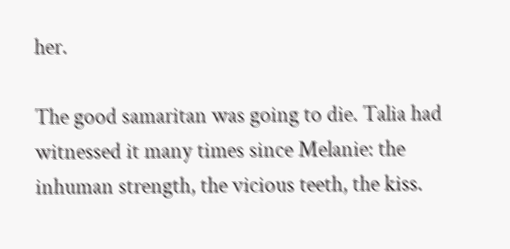her.

The good samaritan was going to die. Talia had witnessed it many times since Melanie: the inhuman strength, the vicious teeth, the kiss.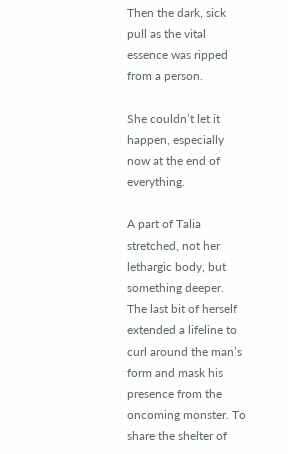Then the dark, sick pull as the vital essence was ripped from a person.

She couldn’t let it happen, especially now at the end of everything.

A part of Talia stretched, not her lethargic body, but something deeper. The last bit of herself extended a lifeline to curl around the man’s form and mask his presence from the oncoming monster. To share the shelter of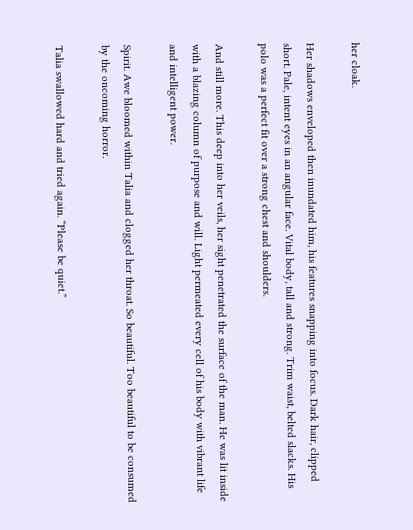her cloak.

Her shadows enveloped then inundated him, his features snapping into focus. Dark hair, clipped short. Pale, intent eyes in an angular face. Vital body, tall and strong. Trim waist, belted slacks. His polo was a perfect fit over a strong chest and shoulders.

And still more. This deep into her veils, her sight penetrated the surface of the man. He was lit inside with a blazing column of purpose and will. Light permeated every cell of his body with vibrant life and intelligent power.

Spirit. Awe bloomed within Talia and clogged her throat. So beautiful. Too beautiful to be consumed by the oncoming horror.

Talia swallowed hard and tried again. “Please be quiet.”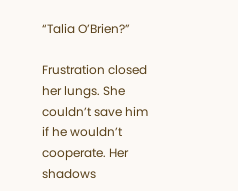“Talia O’Brien?”

Frustration closed her lungs. She couldn’t save him if he wouldn’t cooperate. Her shadows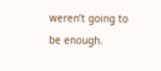weren’t going to be enough.